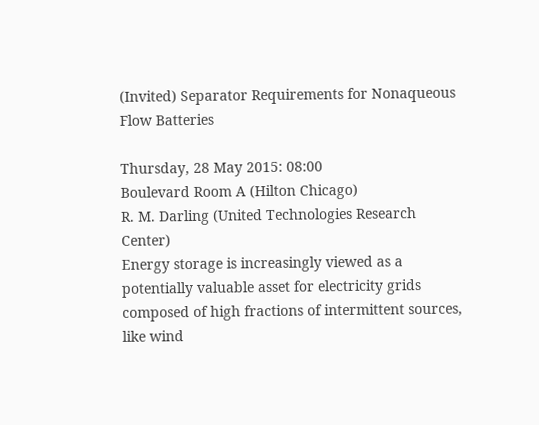(Invited) Separator Requirements for Nonaqueous Flow Batteries

Thursday, 28 May 2015: 08:00
Boulevard Room A (Hilton Chicago)
R. M. Darling (United Technologies Research Center)
Energy storage is increasingly viewed as a potentially valuable asset for electricity grids composed of high fractions of intermittent sources, like wind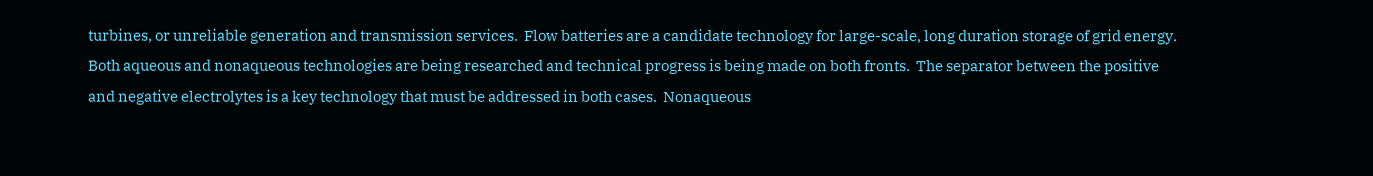turbines, or unreliable generation and transmission services.  Flow batteries are a candidate technology for large-scale, long duration storage of grid energy.  Both aqueous and nonaqueous technologies are being researched and technical progress is being made on both fronts.  The separator between the positive and negative electrolytes is a key technology that must be addressed in both cases.  Nonaqueous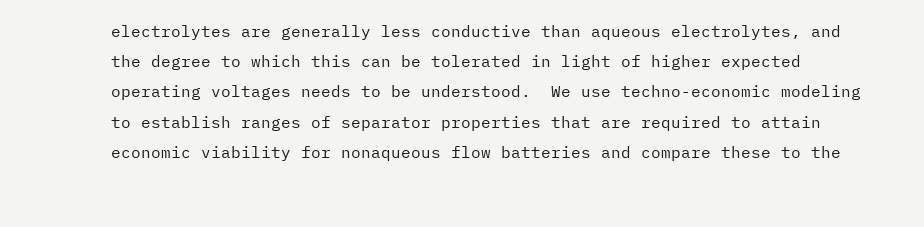electrolytes are generally less conductive than aqueous electrolytes, and the degree to which this can be tolerated in light of higher expected operating voltages needs to be understood.  We use techno-economic modeling to establish ranges of separator properties that are required to attain economic viability for nonaqueous flow batteries and compare these to the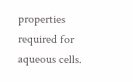properties required for aqueous cells.